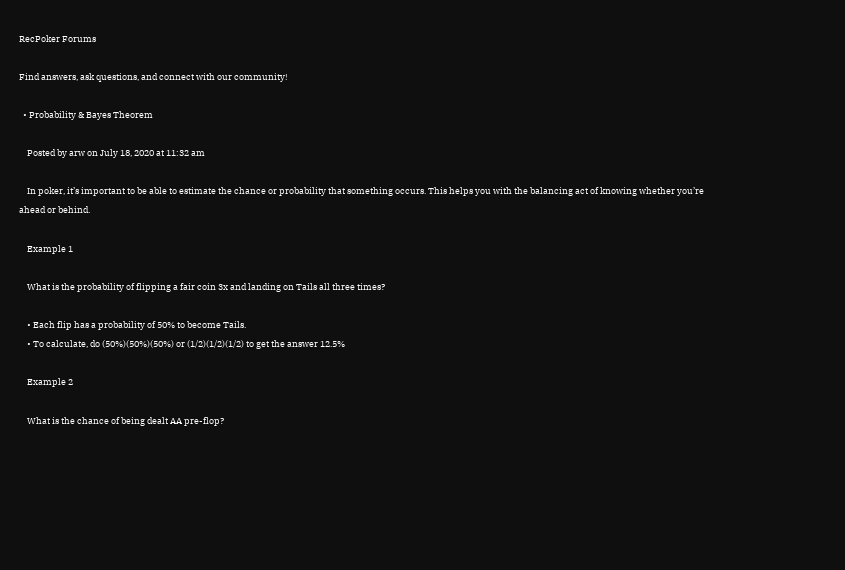RecPoker Forums

Find answers, ask questions, and connect with our community!

  • Probability & Bayes Theorem

    Posted by arw on July 18, 2020 at 11:32 am

    In poker, it’s important to be able to estimate the chance or probability that something occurs. This helps you with the balancing act of knowing whether you’re ahead or behind.

    Example 1

    What is the probability of flipping a fair coin 3x and landing on Tails all three times?

    • Each flip has a probability of 50% to become Tails.
    • To calculate, do (50%)(50%)(50%) or (1/2)(1/2)(1/2) to get the answer 12.5%

    Example 2

    What is the chance of being dealt AA pre-flop?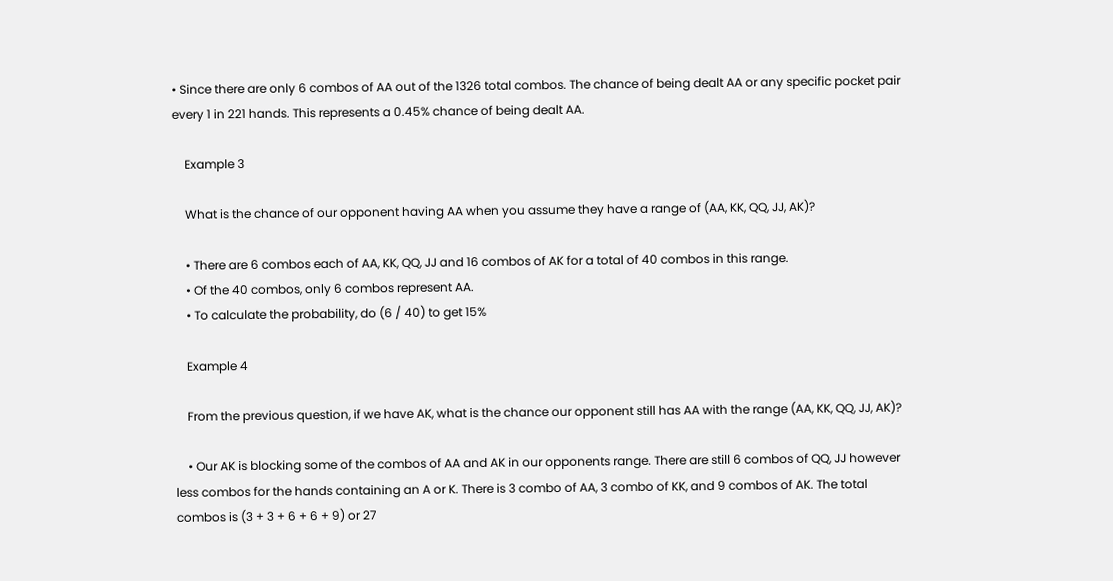• Since there are only 6 combos of AA out of the 1326 total combos. The chance of being dealt AA or any specific pocket pair every 1 in 221 hands. This represents a 0.45% chance of being dealt AA.

    Example 3

    What is the chance of our opponent having AA when you assume they have a range of (AA, KK, QQ, JJ, AK)?

    • There are 6 combos each of AA, KK, QQ, JJ and 16 combos of AK for a total of 40 combos in this range.
    • Of the 40 combos, only 6 combos represent AA.
    • To calculate the probability, do (6 / 40) to get 15%

    Example 4

    From the previous question, if we have AK, what is the chance our opponent still has AA with the range (AA, KK, QQ, JJ, AK)?

    • Our AK is blocking some of the combos of AA and AK in our opponents range. There are still 6 combos of QQ, JJ however less combos for the hands containing an A or K. There is 3 combo of AA, 3 combo of KK, and 9 combos of AK. The total combos is (3 + 3 + 6 + 6 + 9) or 27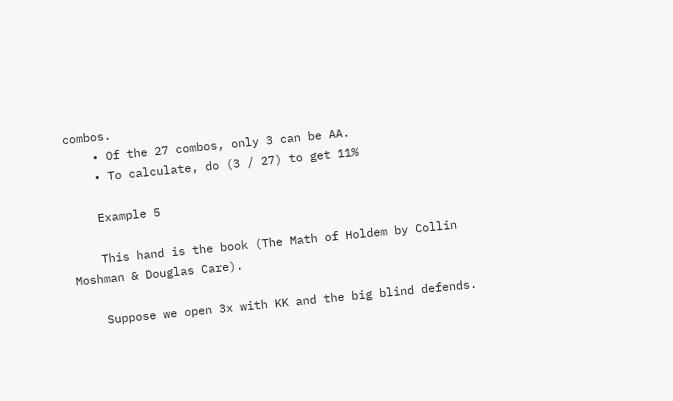combos.
    • Of the 27 combos, only 3 can be AA.
    • To calculate, do (3 / 27) to get 11%

    Example 5

    This hand is the book (The Math of Holdem by Collin Moshman & Douglas Care).

    Suppose we open 3x with KK and the big blind defends.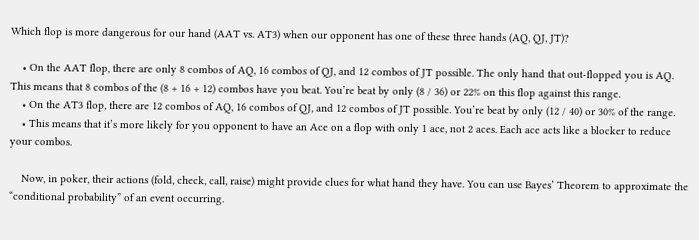Which flop is more dangerous for our hand (AAT vs. AT3) when our opponent has one of these three hands (AQ, QJ, JT)?

    • On the AAT flop, there are only 8 combos of AQ, 16 combos of QJ, and 12 combos of JT possible. The only hand that out-flopped you is AQ. This means that 8 combos of the (8 + 16 + 12) combos have you beat. You’re beat by only (8 / 36) or 22% on this flop against this range.
    • On the AT3 flop, there are 12 combos of AQ, 16 combos of QJ, and 12 combos of JT possible. You’re beat by only (12 / 40) or 30% of the range.
    • This means that it’s more likely for you opponent to have an Ace on a flop with only 1 ace, not 2 aces. Each ace acts like a blocker to reduce your combos.

    Now, in poker, their actions (fold, check, call, raise) might provide clues for what hand they have. You can use Bayes’ Theorem to approximate the “conditional probability” of an event occurring.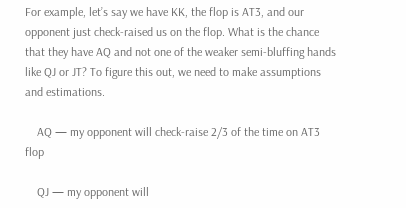For example, let’s say we have KK, the flop is AT3, and our opponent just check-raised us on the flop. What is the chance that they have AQ and not one of the weaker semi-bluffing hands like QJ or JT? To figure this out, we need to make assumptions and estimations.

    AQ — my opponent will check-raise 2/3 of the time on AT3 flop

    QJ — my opponent will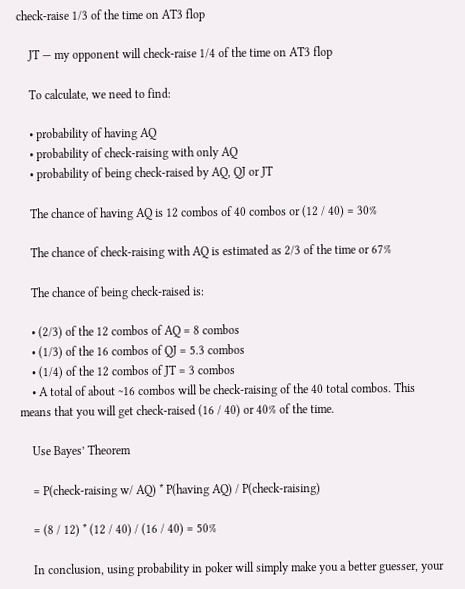check-raise 1/3 of the time on AT3 flop

    JT — my opponent will check-raise 1/4 of the time on AT3 flop

    To calculate, we need to find:

    • probability of having AQ
    • probability of check-raising with only AQ
    • probability of being check-raised by AQ, QJ or JT

    The chance of having AQ is 12 combos of 40 combos or (12 / 40) = 30%

    The chance of check-raising with AQ is estimated as 2/3 of the time or 67%

    The chance of being check-raised is:

    • (2/3) of the 12 combos of AQ = 8 combos
    • (1/3) of the 16 combos of QJ = 5.3 combos
    • (1/4) of the 12 combos of JT = 3 combos
    • A total of about ~16 combos will be check-raising of the 40 total combos. This means that you will get check-raised (16 / 40) or 40% of the time.

    Use Bayes’ Theorem

    = P(check-raising w/ AQ) * P(having AQ) / P(check-raising)

    = (8 / 12) * (12 / 40) / (16 / 40) = 50%

    In conclusion, using probability in poker will simply make you a better guesser, your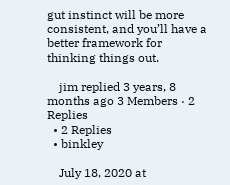gut instinct will be more consistent, and you’ll have a better framework for thinking things out.

    jim replied 3 years, 8 months ago 3 Members · 2 Replies
  • 2 Replies
  • binkley

    July 18, 2020 at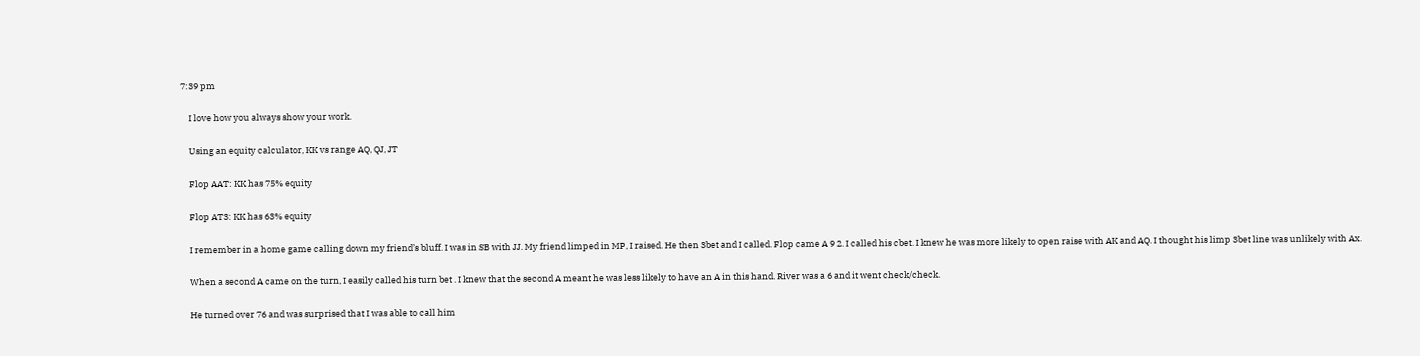7:39 pm

    I love how you always show your work.

    Using an equity calculator, KK vs range AQ, QJ, JT

    Flop AAT: KK has 75% equity

    Flop AT3: KK has 63% equity

    I remember in a home game calling down my friend’s bluff. I was in SB with JJ. My friend limped in MP, I raised. He then 3bet and I called. Flop came A 9 2. I called his cbet. I knew he was more likely to open raise with AK and AQ. I thought his limp 3bet line was unlikely with Ax.

    When a second A came on the turn, I easily called his turn bet . I knew that the second A meant he was less likely to have an A in this hand. River was a 6 and it went check/check.

    He turned over 76 and was surprised that I was able to call him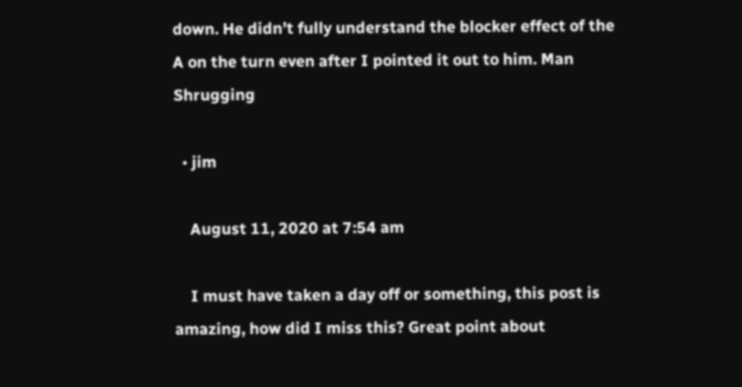down. He didn’t fully understand the blocker effect of the A on the turn even after I pointed it out to him. Man Shrugging

  • jim

    August 11, 2020 at 7:54 am

    I must have taken a day off or something, this post is amazing, how did I miss this? Great point about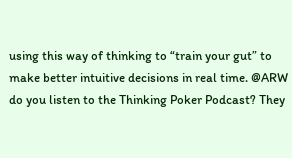using this way of thinking to “train your gut” to make better intuitive decisions in real time. @ARW do you listen to the Thinking Poker Podcast? They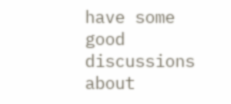have some good discussions about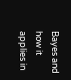Bayes and how it applies in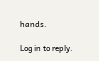hands.

Log in to reply.